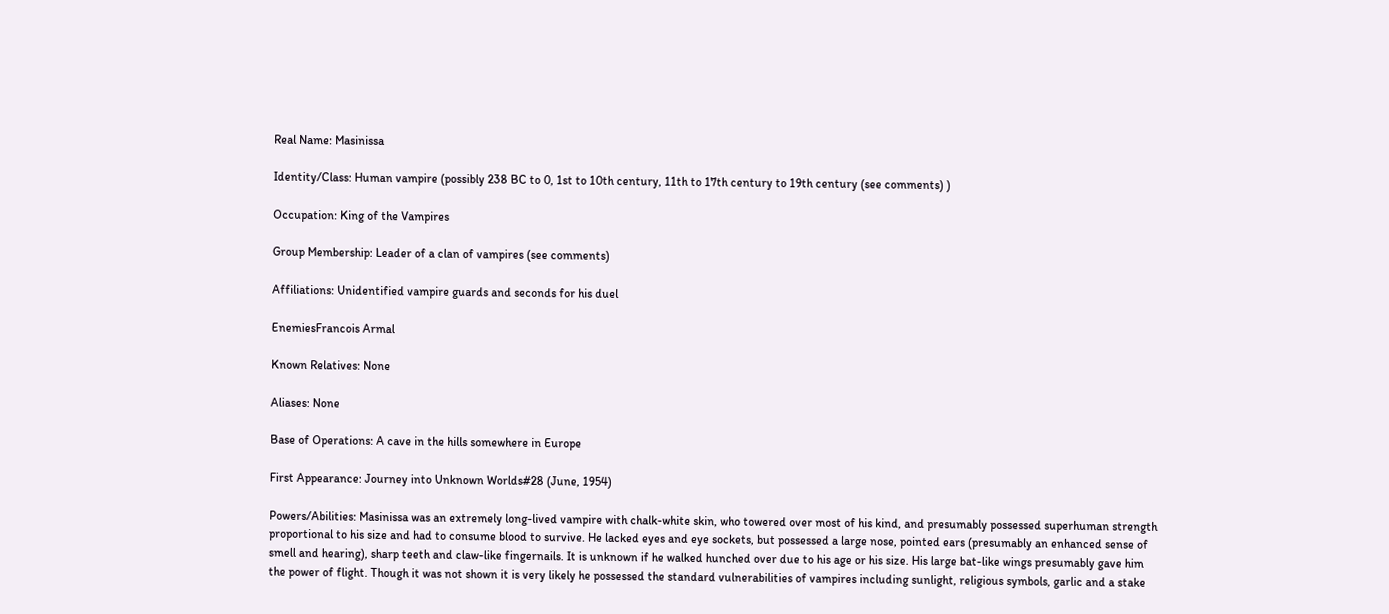Real Name: Masinissa

Identity/Class: Human vampire (possibly 238 BC to 0, 1st to 10th century, 11th to 17th century to 19th century (see comments) )

Occupation: King of the Vampires

Group Membership: Leader of a clan of vampires (see comments)

Affiliations: Unidentified vampire guards and seconds for his duel

EnemiesFrancois Armal

Known Relatives: None

Aliases: None

Base of Operations: A cave in the hills somewhere in Europe

First Appearance: Journey into Unknown Worlds#28 (June, 1954)

Powers/Abilities: Masinissa was an extremely long-lived vampire with chalk-white skin, who towered over most of his kind, and presumably possessed superhuman strength proportional to his size and had to consume blood to survive. He lacked eyes and eye sockets, but possessed a large nose, pointed ears (presumably an enhanced sense of smell and hearing), sharp teeth and claw-like fingernails. It is unknown if he walked hunched over due to his age or his size. His large bat-like wings presumably gave him the power of flight. Though it was not shown it is very likely he possessed the standard vulnerabilities of vampires including sunlight, religious symbols, garlic and a stake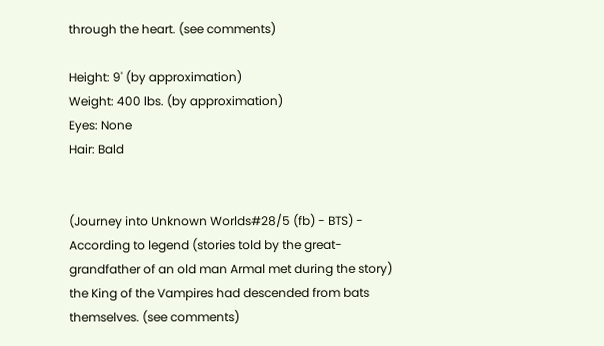through the heart. (see comments)

Height: 9' (by approximation)
Weight: 400 lbs. (by approximation)
Eyes: None
Hair: Bald


(Journey into Unknown Worlds#28/5 (fb) - BTS) - According to legend (stories told by the great-grandfather of an old man Armal met during the story) the King of the Vampires had descended from bats themselves. (see comments)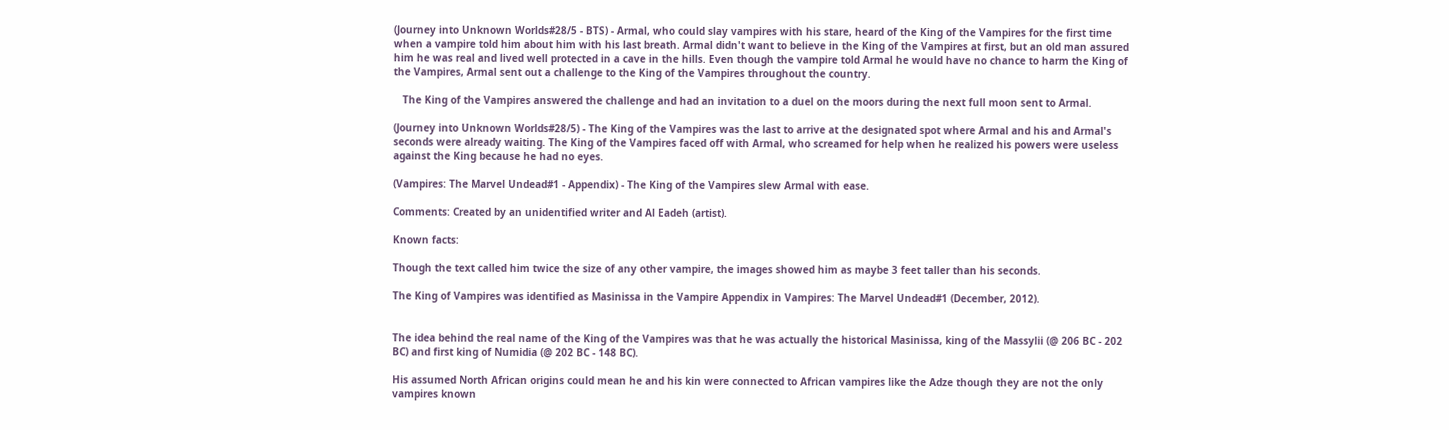(Journey into Unknown Worlds#28/5 - BTS) - Armal, who could slay vampires with his stare, heard of the King of the Vampires for the first time when a vampire told him about him with his last breath. Armal didn't want to believe in the King of the Vampires at first, but an old man assured him he was real and lived well protected in a cave in the hills. Even though the vampire told Armal he would have no chance to harm the King of the Vampires, Armal sent out a challenge to the King of the Vampires throughout the country.

   The King of the Vampires answered the challenge and had an invitation to a duel on the moors during the next full moon sent to Armal.

(Journey into Unknown Worlds#28/5) - The King of the Vampires was the last to arrive at the designated spot where Armal and his and Armal's seconds were already waiting. The King of the Vampires faced off with Armal, who screamed for help when he realized his powers were useless against the King because he had no eyes.

(Vampires: The Marvel Undead#1 - Appendix) - The King of the Vampires slew Armal with ease.

Comments: Created by an unidentified writer and Al Eadeh (artist).

Known facts:

Though the text called him twice the size of any other vampire, the images showed him as maybe 3 feet taller than his seconds.

The King of Vampires was identified as Masinissa in the Vampire Appendix in Vampires: The Marvel Undead#1 (December, 2012).


The idea behind the real name of the King of the Vampires was that he was actually the historical Masinissa, king of the Massylii (@ 206 BC - 202 BC) and first king of Numidia (@ 202 BC - 148 BC).

His assumed North African origins could mean he and his kin were connected to African vampires like the Adze though they are not the only vampires known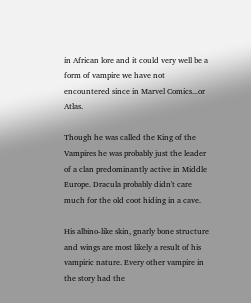in African lore and it could very well be a form of vampire we have not encountered since in Marvel Comics...or Atlas.

Though he was called the King of the Vampires he was probably just the leader of a clan predominantly active in Middle Europe. Dracula probably didn't care much for the old coot hiding in a cave.

His albino-like skin, gnarly bone structure and wings are most likely a result of his vampiric nature. Every other vampire in the story had the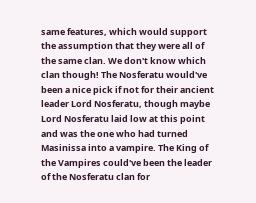same features, which would support the assumption that they were all of the same clan. We don't know which clan though! The Nosferatu would've been a nice pick if not for their ancient leader Lord Nosferatu, though maybe Lord Nosferatu laid low at this point and was the one who had turned Masinissa into a vampire. The King of the Vampires could've been the leader of the Nosferatu clan for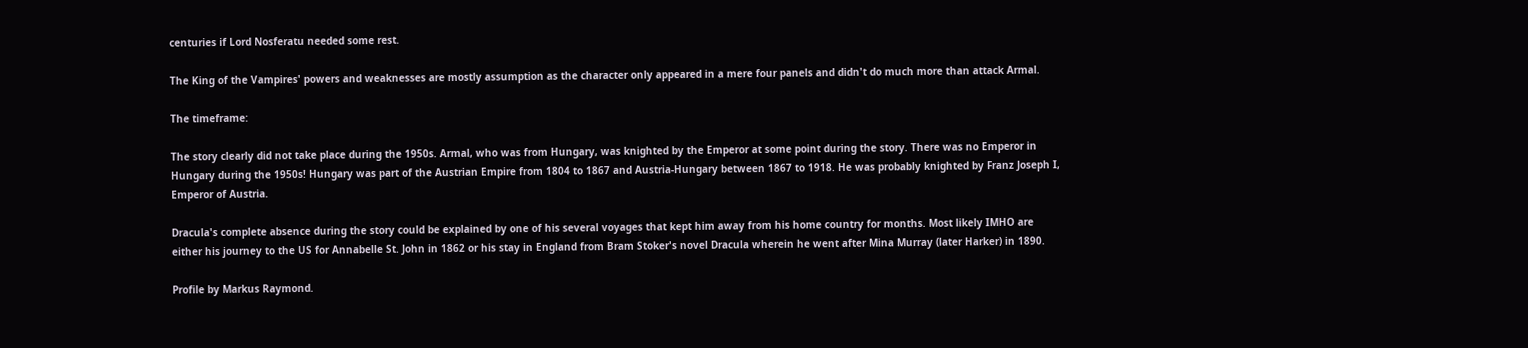centuries if Lord Nosferatu needed some rest.

The King of the Vampires' powers and weaknesses are mostly assumption as the character only appeared in a mere four panels and didn't do much more than attack Armal.

The timeframe:

The story clearly did not take place during the 1950s. Armal, who was from Hungary, was knighted by the Emperor at some point during the story. There was no Emperor in Hungary during the 1950s! Hungary was part of the Austrian Empire from 1804 to 1867 and Austria-Hungary between 1867 to 1918. He was probably knighted by Franz Joseph I, Emperor of Austria.

Dracula's complete absence during the story could be explained by one of his several voyages that kept him away from his home country for months. Most likely IMHO are either his journey to the US for Annabelle St. John in 1862 or his stay in England from Bram Stoker's novel Dracula wherein he went after Mina Murray (later Harker) in 1890.

Profile by Markus Raymond.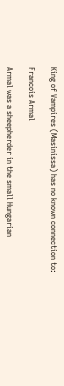King of Vampires (Masinissa) has no known connection to:

Francois Armal

Armal was a sheepherder in the small Hungarian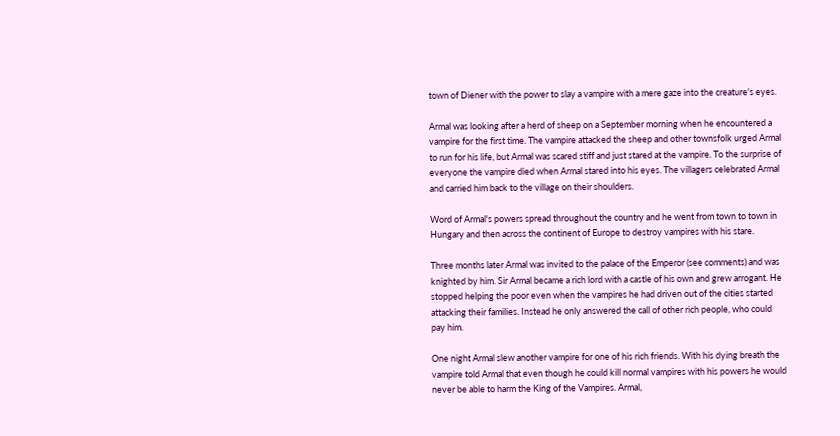town of Diener with the power to slay a vampire with a mere gaze into the creature's eyes.

Armal was looking after a herd of sheep on a September morning when he encountered a vampire for the first time. The vampire attacked the sheep and other townsfolk urged Armal to run for his life, but Armal was scared stiff and just stared at the vampire. To the surprise of everyone the vampire died when Armal stared into his eyes. The villagers celebrated Armal and carried him back to the village on their shoulders.

Word of Armal's powers spread throughout the country and he went from town to town in Hungary and then across the continent of Europe to destroy vampires with his stare.

Three months later Armal was invited to the palace of the Emperor (see comments) and was knighted by him. Sir Armal became a rich lord with a castle of his own and grew arrogant. He stopped helping the poor even when the vampires he had driven out of the cities started attacking their families. Instead he only answered the call of other rich people, who could pay him.

One night Armal slew another vampire for one of his rich friends. With his dying breath the vampire told Armal that even though he could kill normal vampires with his powers he would never be able to harm the King of the Vampires. Armal,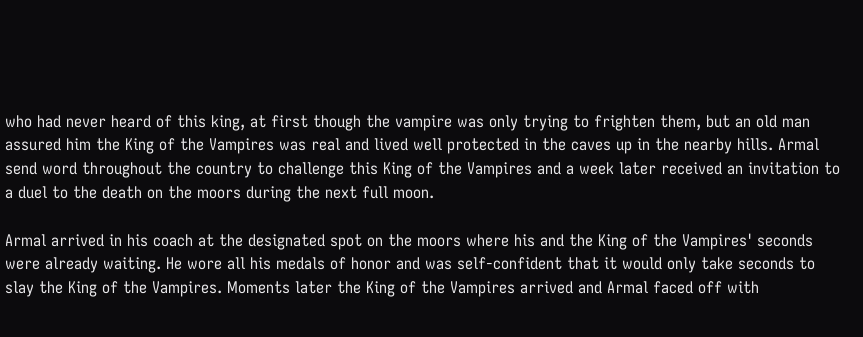who had never heard of this king, at first though the vampire was only trying to frighten them, but an old man assured him the King of the Vampires was real and lived well protected in the caves up in the nearby hills. Armal send word throughout the country to challenge this King of the Vampires and a week later received an invitation to a duel to the death on the moors during the next full moon.

Armal arrived in his coach at the designated spot on the moors where his and the King of the Vampires' seconds were already waiting. He wore all his medals of honor and was self-confident that it would only take seconds to slay the King of the Vampires. Moments later the King of the Vampires arrived and Armal faced off with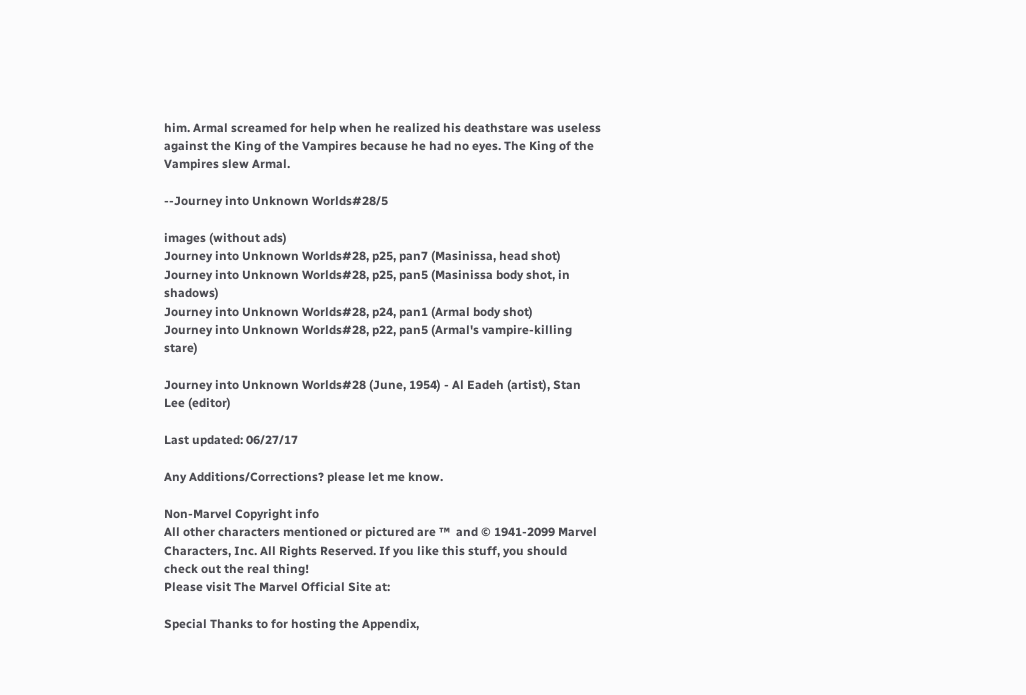him. Armal screamed for help when he realized his deathstare was useless against the King of the Vampires because he had no eyes. The King of the Vampires slew Armal.

--Journey into Unknown Worlds#28/5

images (without ads)
Journey into Unknown Worlds#28, p25, pan7 (Masinissa, head shot)
Journey into Unknown Worlds#28, p25, pan5 (Masinissa body shot, in shadows)
Journey into Unknown Worlds#28, p24, pan1 (Armal body shot)
Journey into Unknown Worlds#28, p22, pan5 (Armal's vampire-killing stare)

Journey into Unknown Worlds#28 (June, 1954) - Al Eadeh (artist), Stan Lee (editor)

Last updated: 06/27/17

Any Additions/Corrections? please let me know.

Non-Marvel Copyright info
All other characters mentioned or pictured are ™  and © 1941-2099 Marvel Characters, Inc. All Rights Reserved. If you like this stuff, you should check out the real thing!
Please visit The Marvel Official Site at:

Special Thanks to for hosting the Appendix,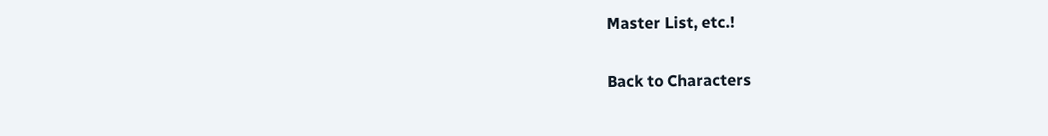Master List, etc.!

Back to Characters